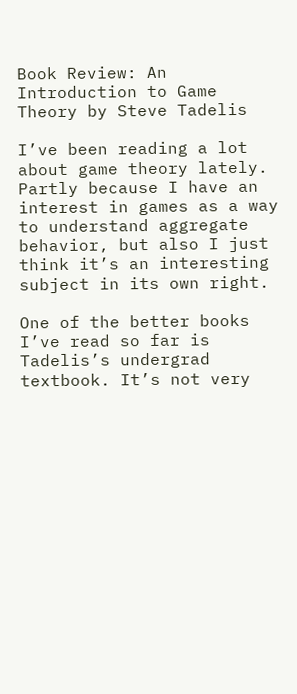Book Review: An Introduction to Game Theory by Steve Tadelis

I’ve been reading a lot about game theory lately. Partly because I have an interest in games as a way to understand aggregate behavior, but also I just think it’s an interesting subject in its own right.

One of the better books I’ve read so far is Tadelis’s undergrad textbook. It’s not very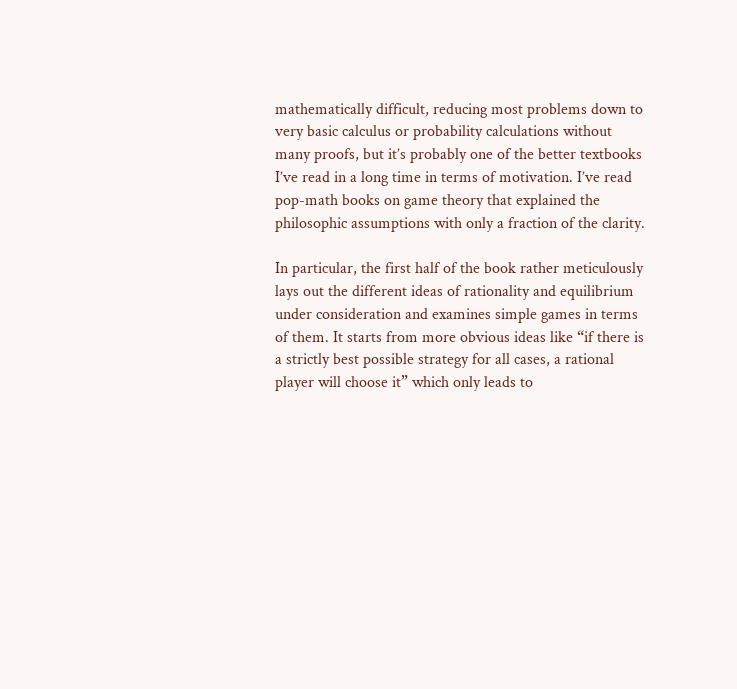mathematically difficult, reducing most problems down to very basic calculus or probability calculations without many proofs, but it’s probably one of the better textbooks I’ve read in a long time in terms of motivation. I’ve read pop-math books on game theory that explained the philosophic assumptions with only a fraction of the clarity.

In particular, the first half of the book rather meticulously lays out the different ideas of rationality and equilibrium under consideration and examines simple games in terms of them. It starts from more obvious ideas like “if there is a strictly best possible strategy for all cases, a rational player will choose it” which only leads to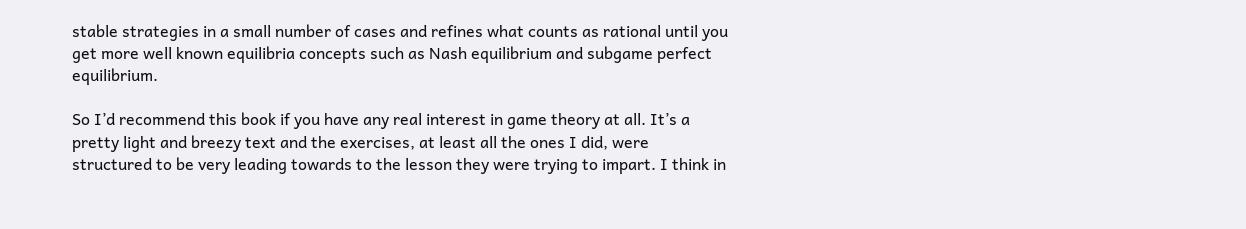stable strategies in a small number of cases and refines what counts as rational until you get more well known equilibria concepts such as Nash equilibrium and subgame perfect equilibrium.

So I’d recommend this book if you have any real interest in game theory at all. It’s a pretty light and breezy text and the exercises, at least all the ones I did, were structured to be very leading towards to the lesson they were trying to impart. I think in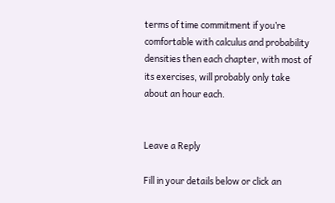terms of time commitment if you’re comfortable with calculus and probability densities then each chapter, with most of its exercises, will probably only take about an hour each.


Leave a Reply

Fill in your details below or click an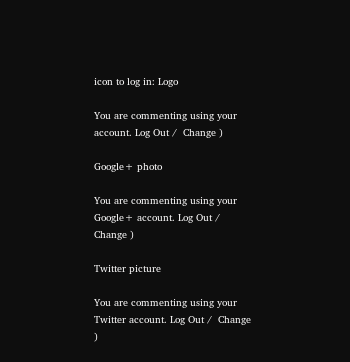icon to log in: Logo

You are commenting using your account. Log Out /  Change )

Google+ photo

You are commenting using your Google+ account. Log Out /  Change )

Twitter picture

You are commenting using your Twitter account. Log Out /  Change )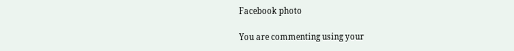Facebook photo

You are commenting using your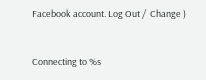Facebook account. Log Out /  Change )


Connecting to %s